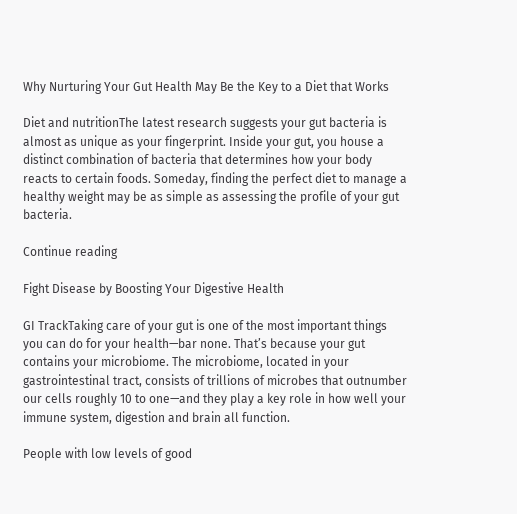Why Nurturing Your Gut Health May Be the Key to a Diet that Works

Diet and nutritionThe latest research suggests your gut bacteria is almost as unique as your fingerprint. Inside your gut, you house a distinct combination of bacteria that determines how your body reacts to certain foods. Someday, finding the perfect diet to manage a healthy weight may be as simple as assessing the profile of your gut bacteria.

Continue reading

Fight Disease by Boosting Your Digestive Health

GI TrackTaking care of your gut is one of the most important things you can do for your health—bar none. That’s because your gut contains your microbiome. The microbiome, located in your gastrointestinal tract, consists of trillions of microbes that outnumber our cells roughly 10 to one—and they play a key role in how well your immune system, digestion and brain all function.

People with low levels of good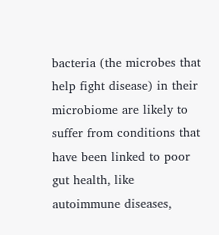bacteria (the microbes that help fight disease) in their microbiome are likely to suffer from conditions that have been linked to poor gut health, like autoimmune diseases,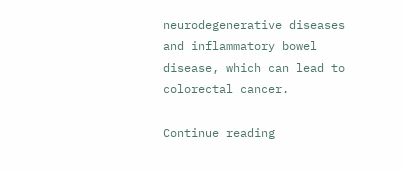neurodegenerative diseases and inflammatory bowel disease, which can lead to colorectal cancer.

Continue reading